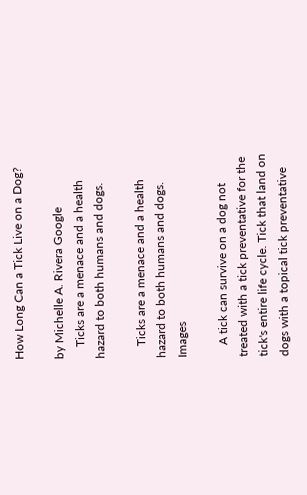How Long Can a Tick Live on a Dog?

by Michelle A. Rivera Google
    Ticks are a menace and a health hazard to both humans and dogs.

    Ticks are a menace and a health hazard to both humans and dogs. Images

    A tick can survive on a dog not treated with a tick preventative for the tick's entire life cycle. Tick that land on dogs with a topical tick preventative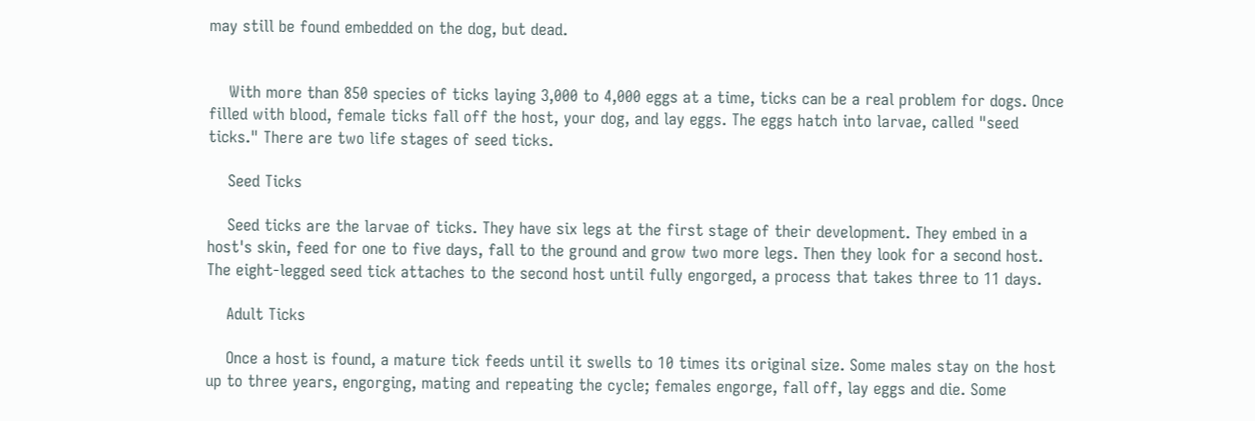may still be found embedded on the dog, but dead.


    With more than 850 species of ticks laying 3,000 to 4,000 eggs at a time, ticks can be a real problem for dogs. Once filled with blood, female ticks fall off the host, your dog, and lay eggs. The eggs hatch into larvae, called "seed ticks." There are two life stages of seed ticks.

    Seed Ticks

    Seed ticks are the larvae of ticks. They have six legs at the first stage of their development. They embed in a host's skin, feed for one to five days, fall to the ground and grow two more legs. Then they look for a second host. The eight-legged seed tick attaches to the second host until fully engorged, a process that takes three to 11 days.

    Adult Ticks

    Once a host is found, a mature tick feeds until it swells to 10 times its original size. Some males stay on the host up to three years, engorging, mating and repeating the cycle; females engorge, fall off, lay eggs and die. Some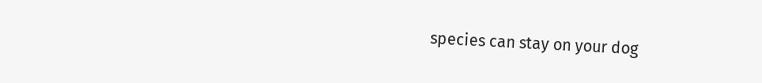species can stay on your dog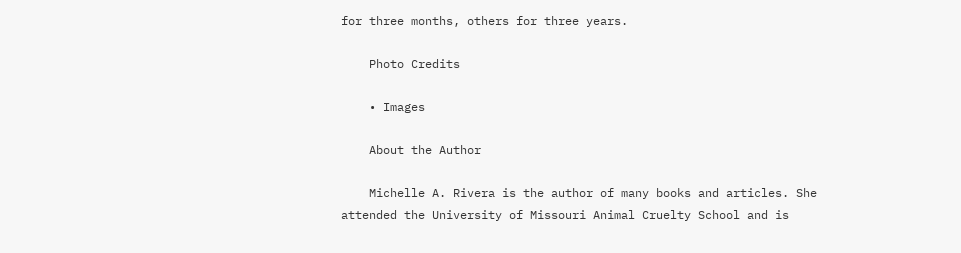for three months, others for three years.

    Photo Credits

    • Images

    About the Author

    Michelle A. Rivera is the author of many books and articles. She attended the University of Missouri Animal Cruelty School and is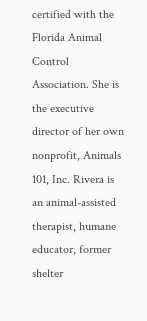certified with the Florida Animal Control Association. She is the executive director of her own nonprofit, Animals 101, Inc. Rivera is an animal-assisted therapist, humane educator, former shelter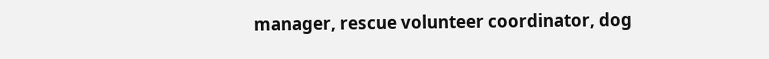manager, rescue volunteer coordinator, dog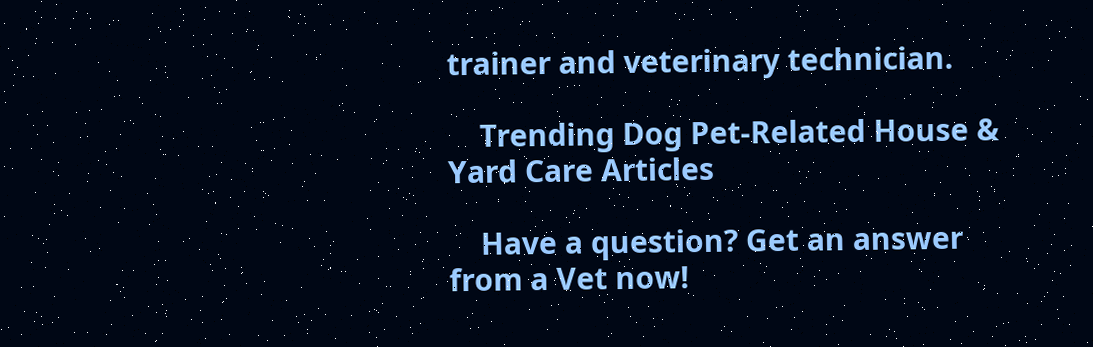trainer and veterinary technician.

    Trending Dog Pet-Related House & Yard Care Articles

    Have a question? Get an answer from a Vet now!